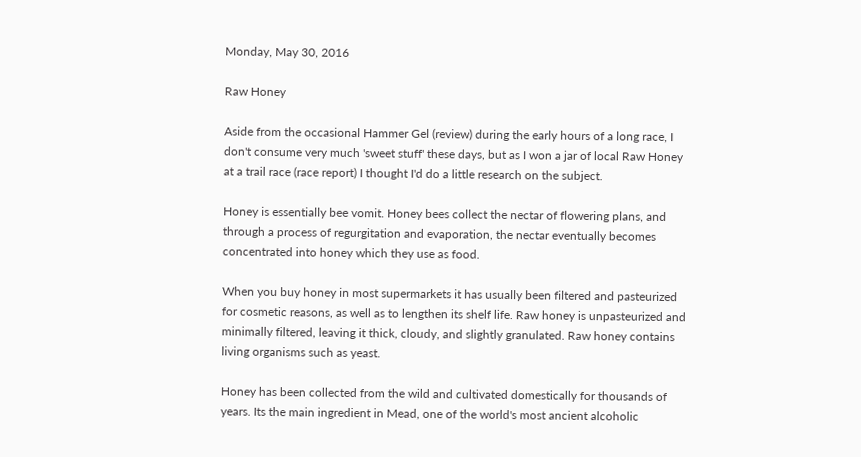Monday, May 30, 2016

Raw Honey

Aside from the occasional Hammer Gel (review) during the early hours of a long race, I don't consume very much 'sweet stuff' these days, but as I won a jar of local Raw Honey at a trail race (race report) I thought I'd do a little research on the subject.

Honey is essentially bee vomit. Honey bees collect the nectar of flowering plans, and through a process of regurgitation and evaporation, the nectar eventually becomes concentrated into honey which they use as food.

When you buy honey in most supermarkets it has usually been filtered and pasteurized for cosmetic reasons, as well as to lengthen its shelf life. Raw honey is unpasteurized and minimally filtered, leaving it thick, cloudy, and slightly granulated. Raw honey contains living organisms such as yeast.

Honey has been collected from the wild and cultivated domestically for thousands of years. Its the main ingredient in Mead, one of the world's most ancient alcoholic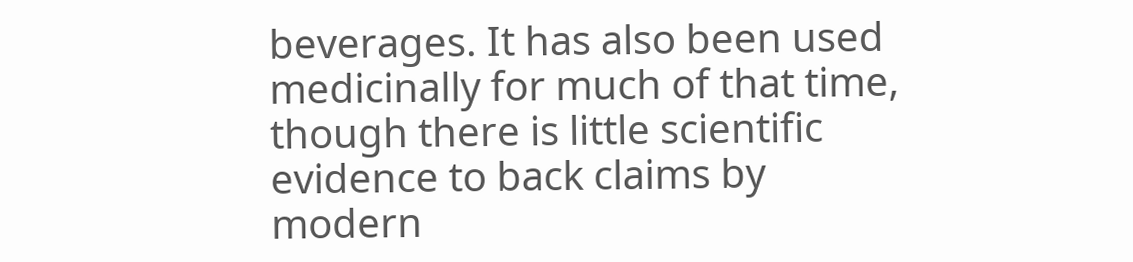beverages. It has also been used medicinally for much of that time, though there is little scientific evidence to back claims by modern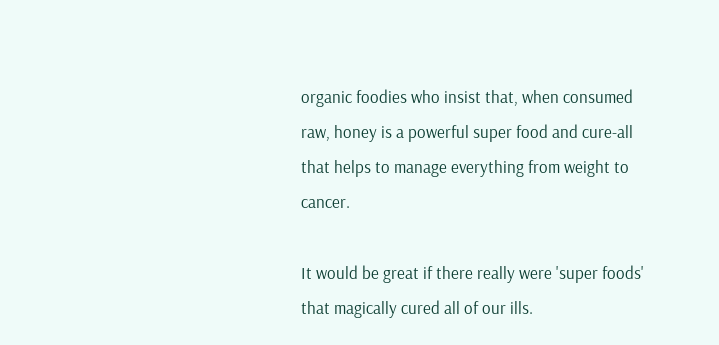organic foodies who insist that, when consumed raw, honey is a powerful super food and cure-all that helps to manage everything from weight to cancer.

It would be great if there really were 'super foods' that magically cured all of our ills.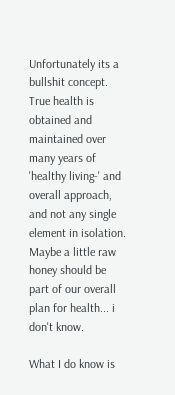Unfortunately its a bullshit concept. True health is obtained and maintained over many years of 'healthy living-' and overall approach, and not any single element in isolation. Maybe a little raw honey should be part of our overall plan for health... i don't know.

What I do know is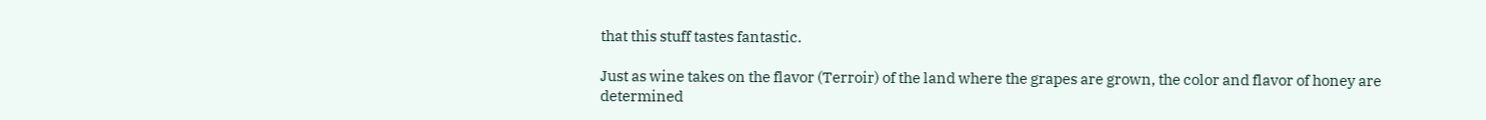that this stuff tastes fantastic.

Just as wine takes on the flavor (Terroir) of the land where the grapes are grown, the color and flavor of honey are determined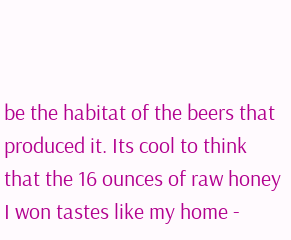be the habitat of the beers that produced it. Its cool to think that the 16 ounces of raw honey I won tastes like my home -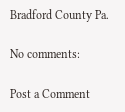Bradford County Pa.

No comments:

Post a Comment